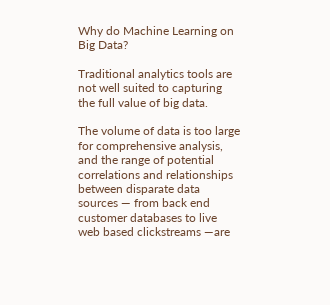Why do Machine Learning on Big Data?

Traditional analytics tools are not well suited to capturing the full value of big data.

The volume of data is too large for comprehensive analysis, and the range of potential correlations and relationships between disparate data sources — from back end customer databases to live web based clickstreams —are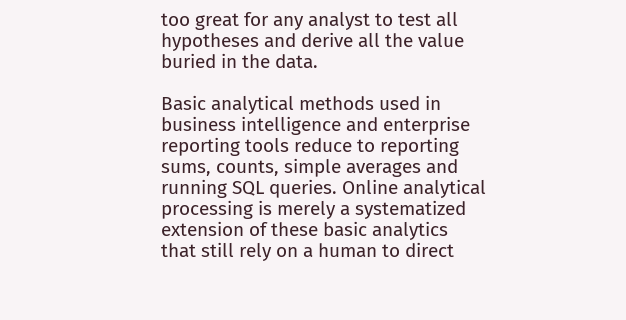too great for any analyst to test all hypotheses and derive all the value buried in the data.

Basic analytical methods used in business intelligence and enterprise reporting tools reduce to reporting sums, counts, simple averages and running SQL queries. Online analytical processing is merely a systematized extension of these basic analytics that still rely on a human to direct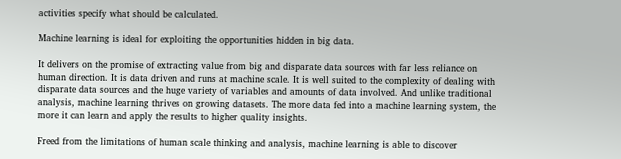activities specify what should be calculated.

Machine learning is ideal for exploiting the opportunities hidden in big data.

It delivers on the promise of extracting value from big and disparate data sources with far less reliance on human direction. It is data driven and runs at machine scale. It is well suited to the complexity of dealing with disparate data sources and the huge variety of variables and amounts of data involved. And unlike traditional analysis, machine learning thrives on growing datasets. The more data fed into a machine learning system, the more it can learn and apply the results to higher quality insights.

Freed from the limitations of human scale thinking and analysis, machine learning is able to discover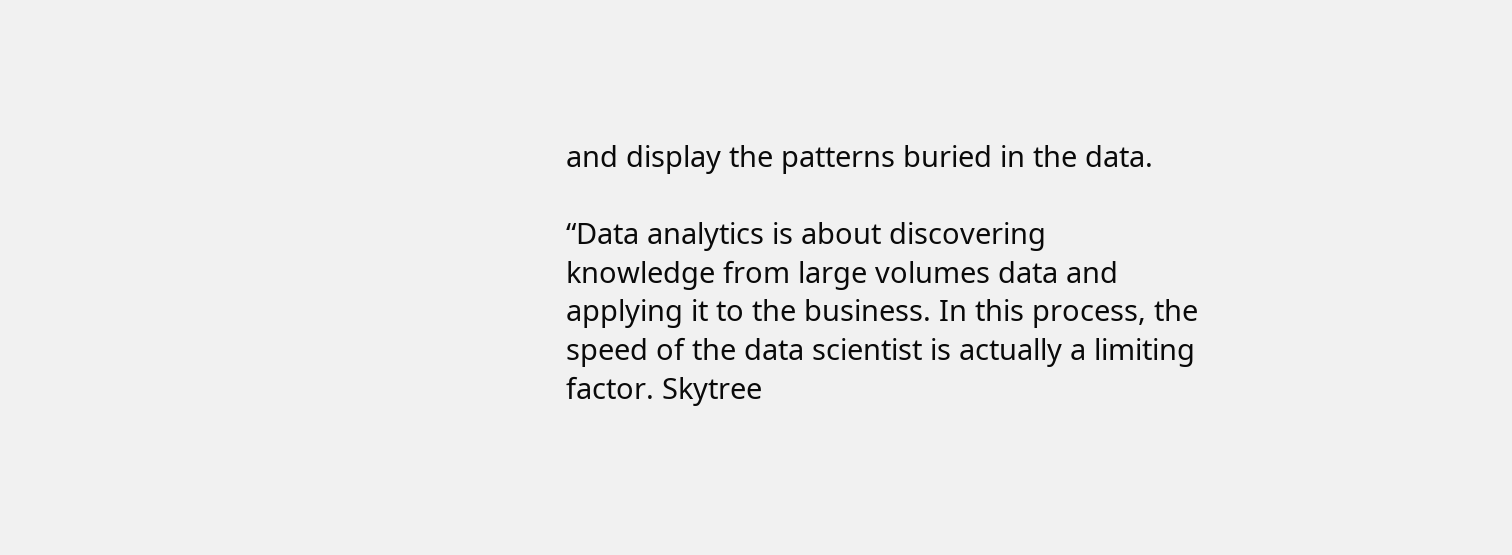and display the patterns buried in the data.

“Data analytics is about discovering knowledge from large volumes data and applying it to the business. In this process, the speed of the data scientist is actually a limiting factor. Skytree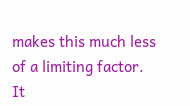makes this much less of a limiting factor. It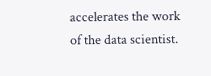accelerates the work of the data scientist.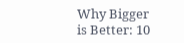Why Bigger is Better: 10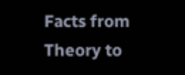Facts from Theory to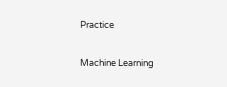Practice

Machine Learning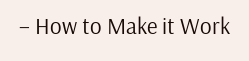– How to Make it Work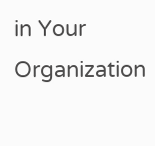in Your Organization